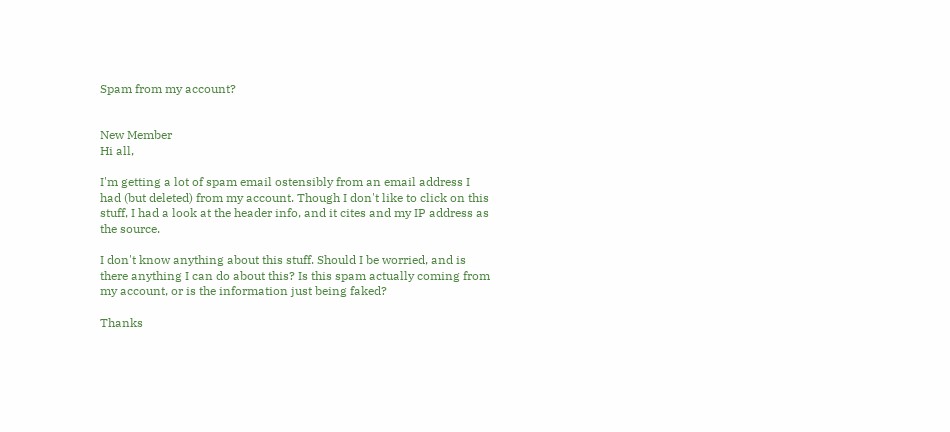Spam from my account?


New Member
Hi all,

I'm getting a lot of spam email ostensibly from an email address I had (but deleted) from my account. Though I don't like to click on this stuff, I had a look at the header info, and it cites and my IP address as the source.

I don't know anything about this stuff. Should I be worried, and is there anything I can do about this? Is this spam actually coming from my account, or is the information just being faked?

Thanks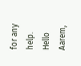for any help.
Hello Aarem,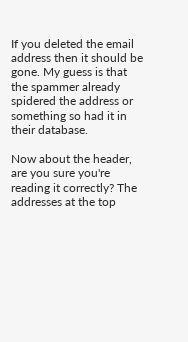If you deleted the email address then it should be gone. My guess is that the spammer already spidered the address or something so had it in their database.

Now about the header, are you sure you're reading it correctly? The addresses at the top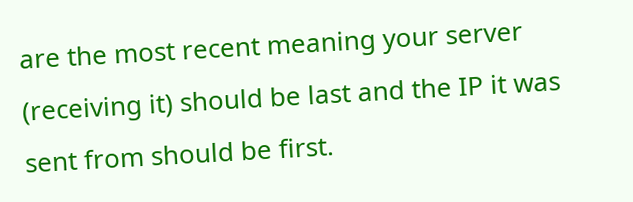are the most recent meaning your server (receiving it) should be last and the IP it was sent from should be first.